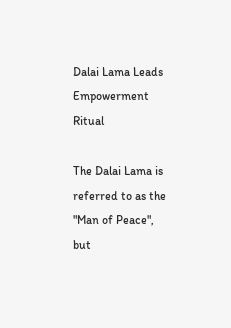Dalai Lama Leads Empowerment Ritual

The Dalai Lama is referred to as the "Man of Peace", but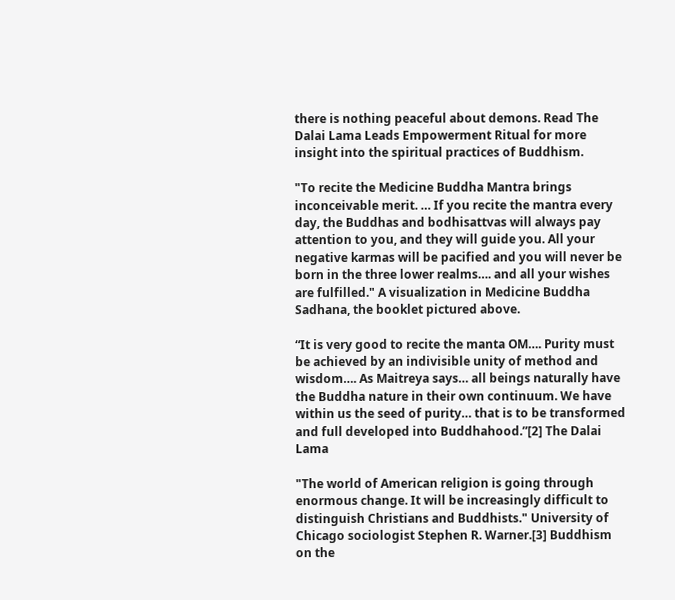there is nothing peaceful about demons. Read The Dalai Lama Leads Empowerment Ritual for more insight into the spiritual practices of Buddhism.

"To recite the Medicine Buddha Mantra brings inconceivable merit. … If you recite the mantra every day, the Buddhas and bodhisattvas will always pay attention to you, and they will guide you. All your negative karmas will be pacified and you will never be born in the three lower realms…. and all your wishes are fulfilled." A visualization in Medicine Buddha Sadhana, the booklet pictured above.

“It is very good to recite the manta OM…. Purity must be achieved by an indivisible unity of method and wisdom…. As Maitreya says… all beings naturally have the Buddha nature in their own continuum. We have within us the seed of purity… that is to be transformed and full developed into Buddhahood.”[2] The Dalai Lama

"The world of American religion is going through enormous change. It will be increasingly difficult to distinguish Christians and Buddhists." University of Chicago sociologist Stephen R. Warner.[3] Buddhism on the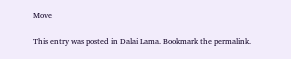Move

This entry was posted in Dalai Lama. Bookmark the permalink.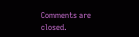Comments are closed.